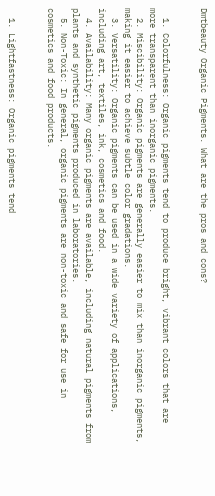Dmtbeauty Organic Pigments. What are the pros and cons?


  1. Colorfulness: Organic pigments tend to produce bright, vibrant colors that are more transparent than inorganic pigments.
  2. Miscibility: Organic pigments are generally easier to mix than inorganic pigments, making it easier to achieve subtle color gradations.
  3. Versatility: Organic pigments can be used in a wide variety of applications, including art, textiles, ink, cosmetics and food.
  4. Availability: Many organic pigments are available, including natural pigments from plants and synthetic pigments produced in laboratories.
  5. Non-Toxic: In general, organic pigments are non-toxic and safe for use in cosmetics and food products.


  1. Lightfastness: Organic pigments tend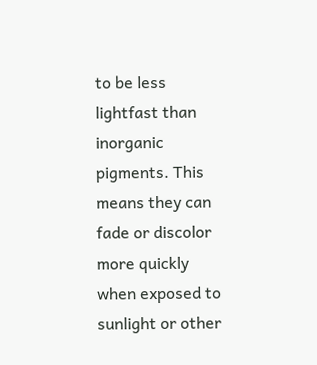to be less lightfast than inorganic pigments. This means they can fade or discolor more quickly when exposed to sunlight or other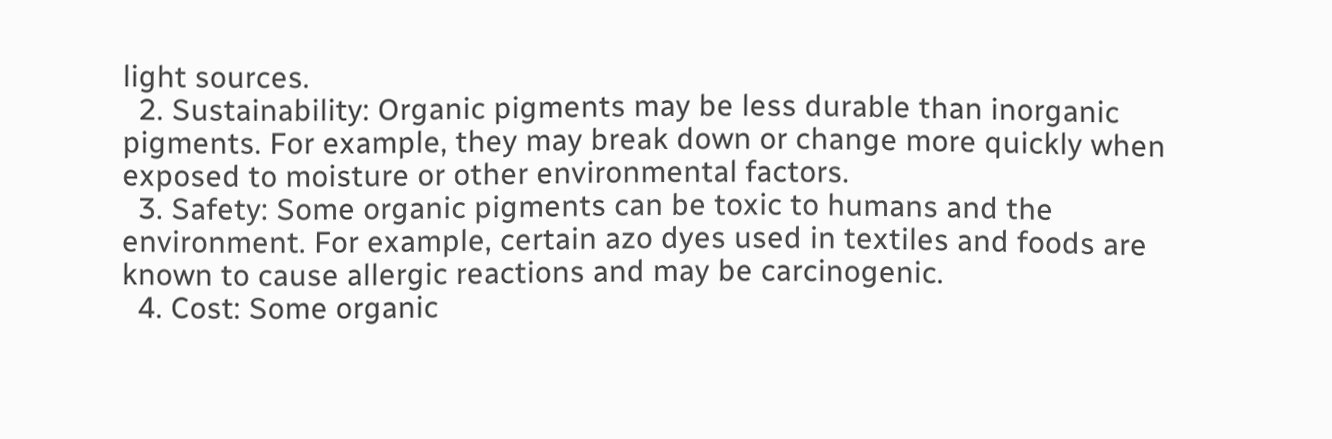light sources.
  2. Sustainability: Organic pigments may be less durable than inorganic pigments. For example, they may break down or change more quickly when exposed to moisture or other environmental factors.
  3. Safety: Some organic pigments can be toxic to humans and the environment. For example, certain azo dyes used in textiles and foods are known to cause allergic reactions and may be carcinogenic.
  4. Cost: Some organic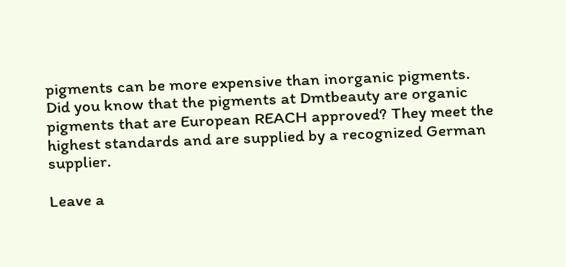pigments can be more expensive than inorganic pigments.
Did you know that the pigments at Dmtbeauty are organic pigments that are European REACH approved? They meet the highest standards and are supplied by a recognized German supplier.

Leave a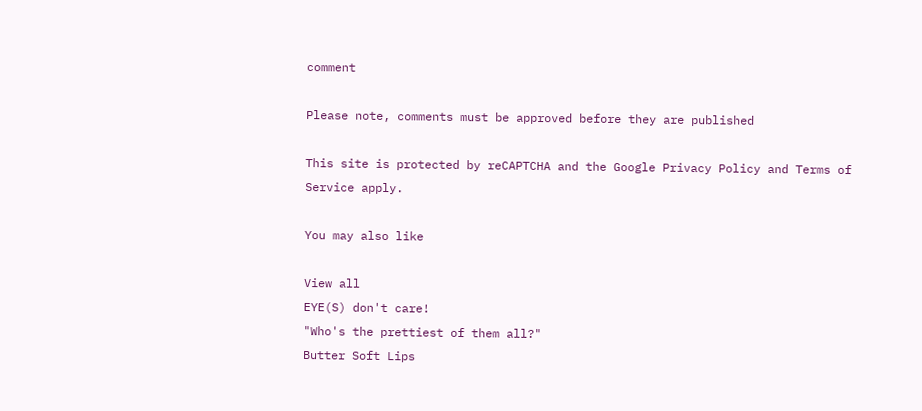comment

Please note, comments must be approved before they are published

This site is protected by reCAPTCHA and the Google Privacy Policy and Terms of Service apply.

You may also like

View all
EYE(S) don't care!
"Who's the prettiest of them all?"
Butter Soft Lips